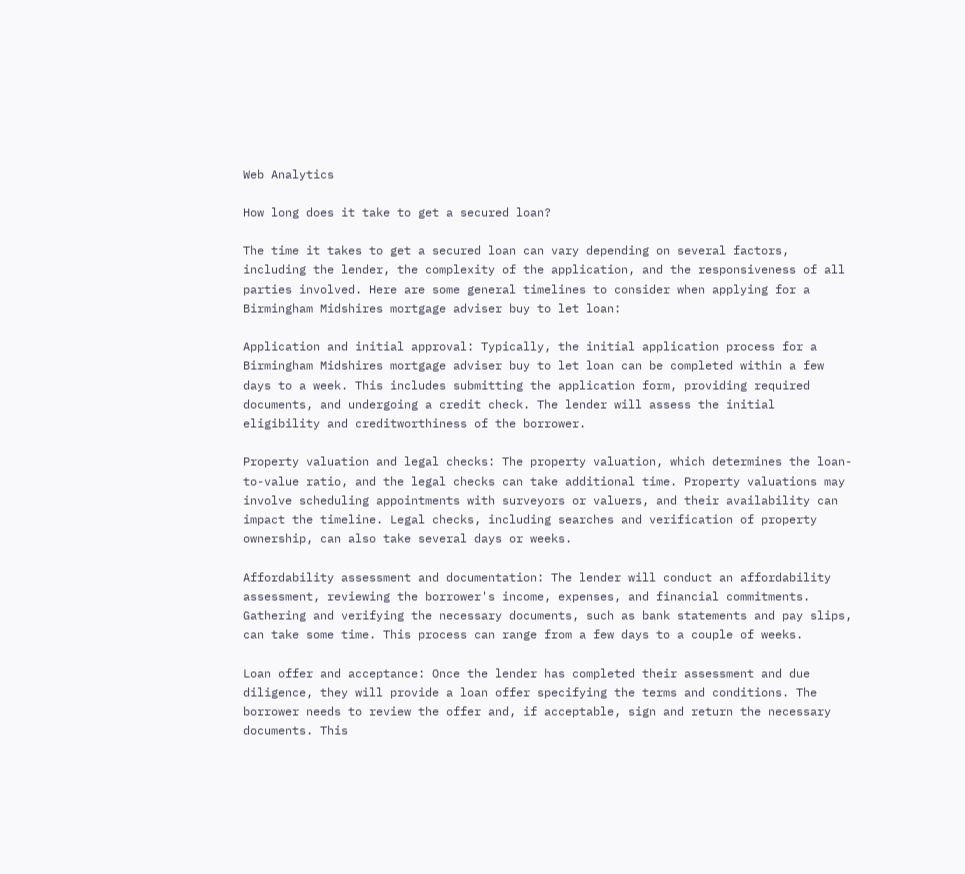Web Analytics

How long does it take to get a secured loan?

The time it takes to get a secured loan can vary depending on several factors, including the lender, the complexity of the application, and the responsiveness of all parties involved. Here are some general timelines to consider when applying for a Birmingham Midshires mortgage adviser buy to let loan:

Application and initial approval: Typically, the initial application process for a Birmingham Midshires mortgage adviser buy to let loan can be completed within a few days to a week. This includes submitting the application form, providing required documents, and undergoing a credit check. The lender will assess the initial eligibility and creditworthiness of the borrower.

Property valuation and legal checks: The property valuation, which determines the loan-to-value ratio, and the legal checks can take additional time. Property valuations may involve scheduling appointments with surveyors or valuers, and their availability can impact the timeline. Legal checks, including searches and verification of property ownership, can also take several days or weeks.

Affordability assessment and documentation: The lender will conduct an affordability assessment, reviewing the borrower's income, expenses, and financial commitments. Gathering and verifying the necessary documents, such as bank statements and pay slips, can take some time. This process can range from a few days to a couple of weeks.

Loan offer and acceptance: Once the lender has completed their assessment and due diligence, they will provide a loan offer specifying the terms and conditions. The borrower needs to review the offer and, if acceptable, sign and return the necessary documents. This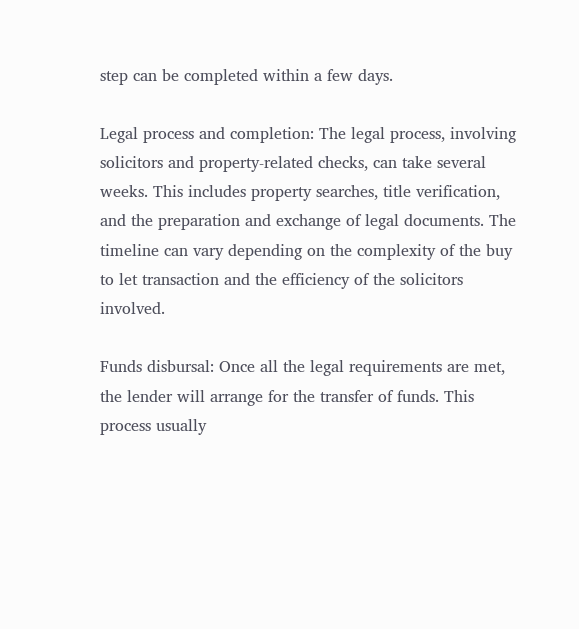step can be completed within a few days.

Legal process and completion: The legal process, involving solicitors and property-related checks, can take several weeks. This includes property searches, title verification, and the preparation and exchange of legal documents. The timeline can vary depending on the complexity of the buy to let transaction and the efficiency of the solicitors involved.

Funds disbursal: Once all the legal requirements are met, the lender will arrange for the transfer of funds. This process usually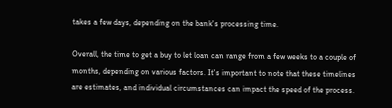takes a few days, depending on the bank's processing time.

Overall, the time to get a buy to let loan can range from a few weeks to a couple of months, depending on various factors. It's important to note that these timelines are estimates, and individual circumstances can impact the speed of the process.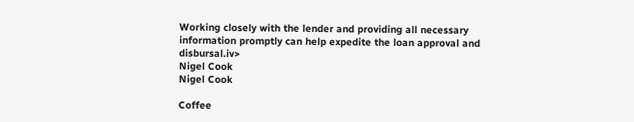Working closely with the lender and providing all necessary information promptly can help expedite the loan approval and disbursal.iv>
Nigel Cook
Nigel Cook

Coffee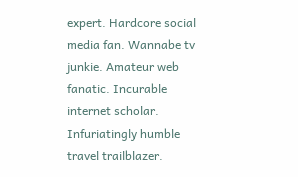expert. Hardcore social media fan. Wannabe tv junkie. Amateur web fanatic. Incurable internet scholar. Infuriatingly humble travel trailblazer.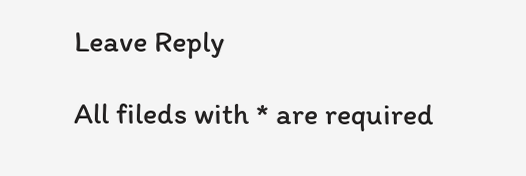Leave Reply

All fileds with * are required